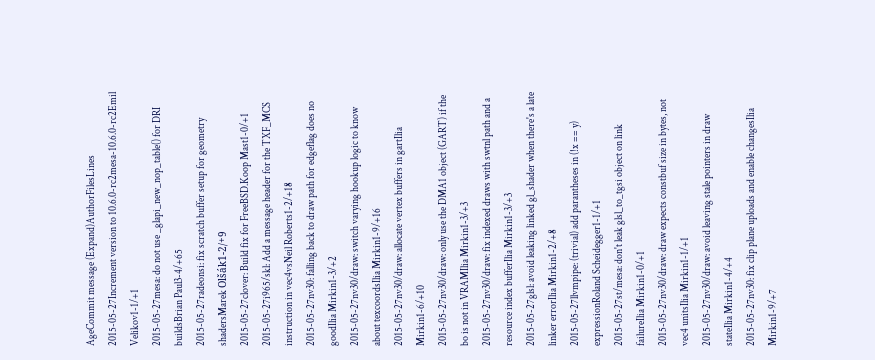AgeCommit message (Expand)AuthorFilesLines
2015-05-27Increment version to 10.6.0-rc2mesa-10.6.0-rc2Emil Velikov1-1/+1
2015-05-27mesa: do not use _glapi_new_nop_table() for DRI buildsBrian Paul3-4/+65
2015-05-27radeonsi: fix scratch buffer setup for geometry shadersMarek Olšák1-2/+9
2015-05-27clover: Build fix for FreeBSD.Koop Mast1-0/+1
2015-05-27i965/skl: Add a message header for the TXF_MCS instruction in vec4vsNeil Roberts1-2/+18
2015-05-27nv30: falling back to draw path for edgeflag does no goodIlia Mirkin1-3/+2
2015-05-27nv30/draw: switch varying hookup logic to know about texcoordsIlia Mirkin1-9/+16
2015-05-27nv30/draw: allocate vertex buffers in gartIlia Mirkin1-6/+10
2015-05-27nv30/draw: only use the DMA1 object (GART) if the bo is not in VRAMIlia Mirkin1-3/+3
2015-05-27nv30/draw: fix indexed draws with swtnl path and a resource index bufferIlia Mirkin1-3/+3
2015-05-27glsl: avoid leaking linked gl_shader when there's a late linker errorIlia Mirkin1-2/+8
2015-05-27llvmpipe: (trivial) add parantheses in (!x == y) expressionRoland Scheidegger1-1/+1
2015-05-27st/mesa: don't leak glsl_to_tgsi object on link failureIlia Mirkin1-0/+1
2015-05-27nv30/draw: draw expects constbuf size in bytes, not vec4 unitsIlia Mirkin1-1/+1
2015-05-27nv30/draw: avoid leaving stale pointers in draw stateIlia Mirkin1-4/+4
2015-05-27nv30: fix clip plane uploads and enable changesIlia Mirkin1-9/+7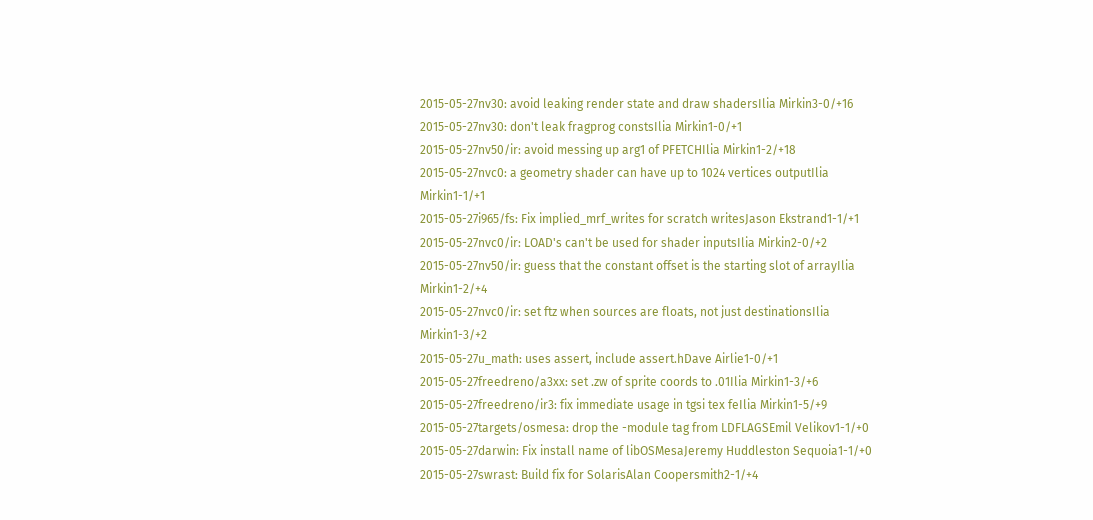2015-05-27nv30: avoid leaking render state and draw shadersIlia Mirkin3-0/+16
2015-05-27nv30: don't leak fragprog constsIlia Mirkin1-0/+1
2015-05-27nv50/ir: avoid messing up arg1 of PFETCHIlia Mirkin1-2/+18
2015-05-27nvc0: a geometry shader can have up to 1024 vertices outputIlia Mirkin1-1/+1
2015-05-27i965/fs: Fix implied_mrf_writes for scratch writesJason Ekstrand1-1/+1
2015-05-27nvc0/ir: LOAD's can't be used for shader inputsIlia Mirkin2-0/+2
2015-05-27nv50/ir: guess that the constant offset is the starting slot of arrayIlia Mirkin1-2/+4
2015-05-27nvc0/ir: set ftz when sources are floats, not just destinationsIlia Mirkin1-3/+2
2015-05-27u_math: uses assert, include assert.hDave Airlie1-0/+1
2015-05-27freedreno/a3xx: set .zw of sprite coords to .01Ilia Mirkin1-3/+6
2015-05-27freedreno/ir3: fix immediate usage in tgsi tex feIlia Mirkin1-5/+9
2015-05-27targets/osmesa: drop the -module tag from LDFLAGSEmil Velikov1-1/+0
2015-05-27darwin: Fix install name of libOSMesaJeremy Huddleston Sequoia1-1/+0
2015-05-27swrast: Build fix for SolarisAlan Coopersmith2-1/+4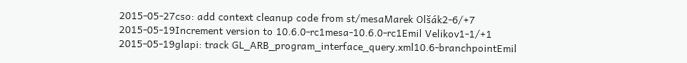2015-05-27cso: add context cleanup code from st/mesaMarek Olšák2-6/+7
2015-05-19Increment version to 10.6.0-rc1mesa-10.6.0-rc1Emil Velikov1-1/+1
2015-05-19glapi: track GL_ARB_program_interface_query.xml10.6-branchpointEmil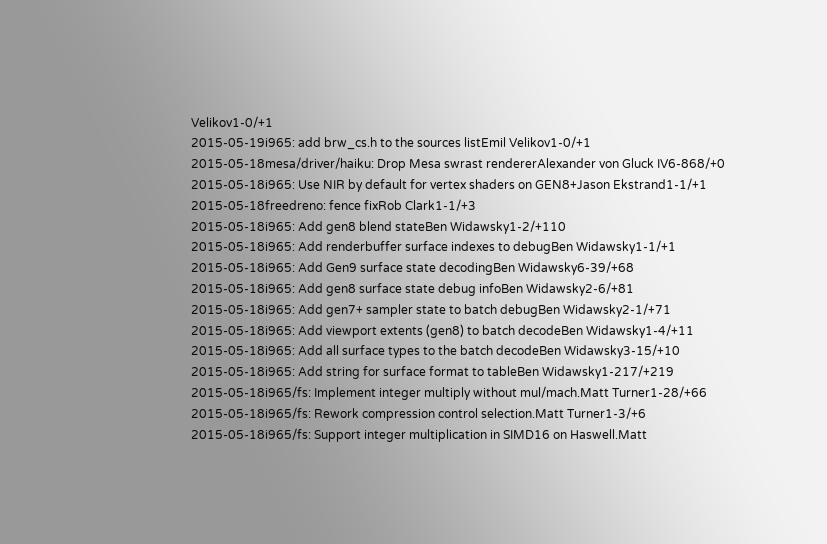Velikov1-0/+1
2015-05-19i965: add brw_cs.h to the sources listEmil Velikov1-0/+1
2015-05-18mesa/driver/haiku: Drop Mesa swrast rendererAlexander von Gluck IV6-868/+0
2015-05-18i965: Use NIR by default for vertex shaders on GEN8+Jason Ekstrand1-1/+1
2015-05-18freedreno: fence fixRob Clark1-1/+3
2015-05-18i965: Add gen8 blend stateBen Widawsky1-2/+110
2015-05-18i965: Add renderbuffer surface indexes to debugBen Widawsky1-1/+1
2015-05-18i965: Add Gen9 surface state decodingBen Widawsky6-39/+68
2015-05-18i965: Add gen8 surface state debug infoBen Widawsky2-6/+81
2015-05-18i965: Add gen7+ sampler state to batch debugBen Widawsky2-1/+71
2015-05-18i965: Add viewport extents (gen8) to batch decodeBen Widawsky1-4/+11
2015-05-18i965: Add all surface types to the batch decodeBen Widawsky3-15/+10
2015-05-18i965: Add string for surface format to tableBen Widawsky1-217/+219
2015-05-18i965/fs: Implement integer multiply without mul/mach.Matt Turner1-28/+66
2015-05-18i965/fs: Rework compression control selection.Matt Turner1-3/+6
2015-05-18i965/fs: Support integer multiplication in SIMD16 on Haswell.Matt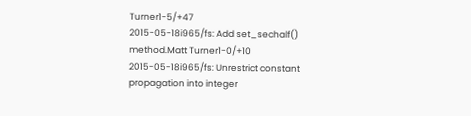Turner1-5/+47
2015-05-18i965/fs: Add set_sechalf() method.Matt Turner1-0/+10
2015-05-18i965/fs: Unrestrict constant propagation into integer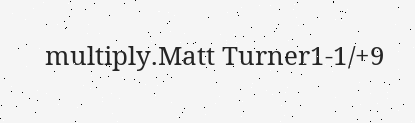multiply.Matt Turner1-1/+9